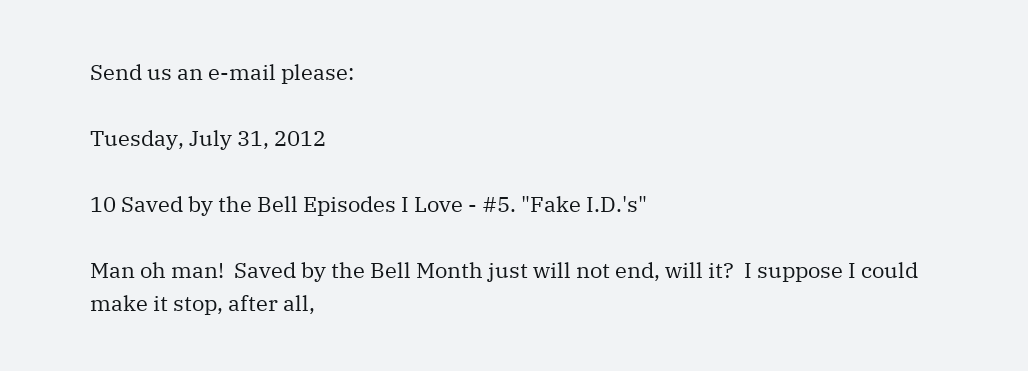Send us an e-mail please:

Tuesday, July 31, 2012

10 Saved by the Bell Episodes I Love - #5. "Fake I.D.'s"

Man oh man!  Saved by the Bell Month just will not end, will it?  I suppose I could make it stop, after all,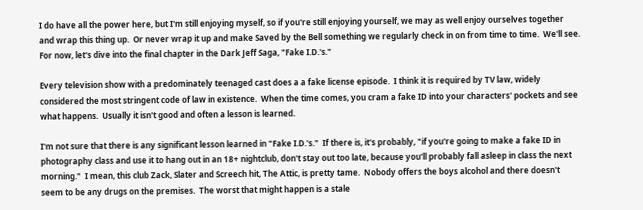I do have all the power here, but I'm still enjoying myself, so if you're still enjoying yourself, we may as well enjoy ourselves together and wrap this thing up.  Or never wrap it up and make Saved by the Bell something we regularly check in on from time to time.  We'll see.  For now, let's dive into the final chapter in the Dark Jeff Saga, "Fake I.D.'s."

Every television show with a predominately teenaged cast does a a fake license episode.  I think it is required by TV law, widely considered the most stringent code of law in existence.  When the time comes, you cram a fake ID into your characters' pockets and see what happens.  Usually it isn't good and often a lesson is learned.

I'm not sure that there is any significant lesson learned in "Fake I.D.'s."  If there is, it's probably, "if you're going to make a fake ID in photography class and use it to hang out in an 18+ nightclub, don't stay out too late, because you'll probably fall asleep in class the next morning."  I mean, this club Zack, Slater and Screech hit, The Attic, is pretty tame.  Nobody offers the boys alcohol and there doesn't seem to be any drugs on the premises.  The worst that might happen is a stale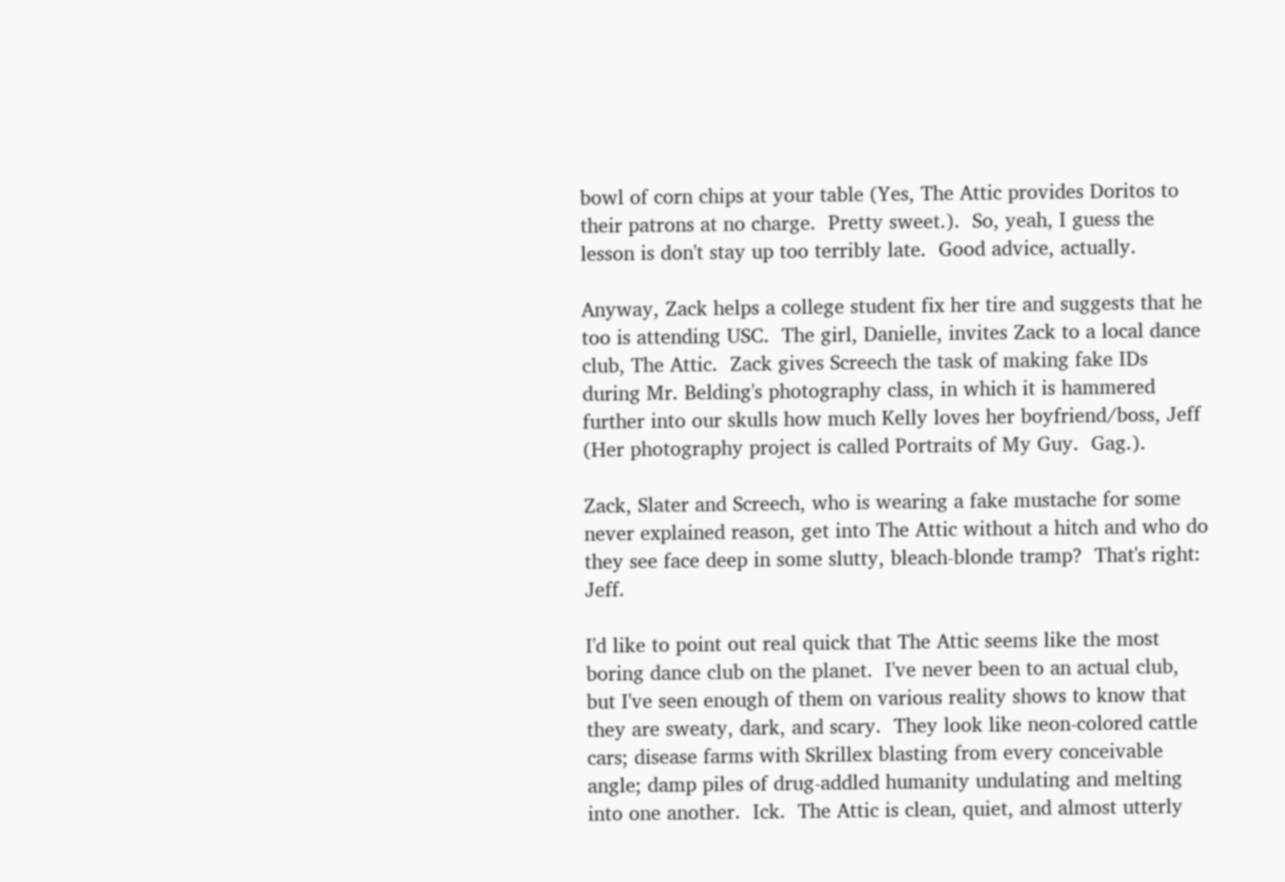bowl of corn chips at your table (Yes, The Attic provides Doritos to their patrons at no charge.  Pretty sweet.).  So, yeah, I guess the lesson is don't stay up too terribly late.  Good advice, actually.

Anyway, Zack helps a college student fix her tire and suggests that he too is attending USC.  The girl, Danielle, invites Zack to a local dance club, The Attic.  Zack gives Screech the task of making fake IDs  during Mr. Belding's photography class, in which it is hammered further into our skulls how much Kelly loves her boyfriend/boss, Jeff (Her photography project is called Portraits of My Guy.  Gag.).

Zack, Slater and Screech, who is wearing a fake mustache for some never explained reason, get into The Attic without a hitch and who do they see face deep in some slutty, bleach-blonde tramp?  That's right: Jeff.

I'd like to point out real quick that The Attic seems like the most boring dance club on the planet.  I've never been to an actual club, but I've seen enough of them on various reality shows to know that they are sweaty, dark, and scary.  They look like neon-colored cattle cars; disease farms with Skrillex blasting from every conceivable angle; damp piles of drug-addled humanity undulating and melting into one another.  Ick.  The Attic is clean, quiet, and almost utterly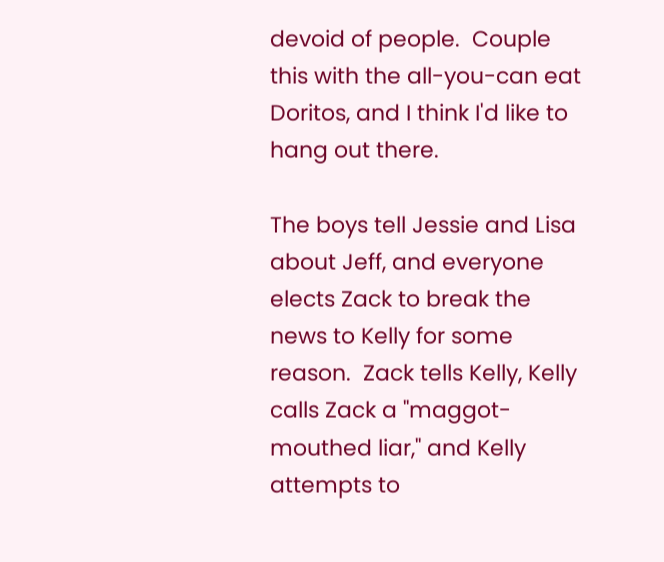devoid of people.  Couple this with the all-you-can eat Doritos, and I think I'd like to hang out there.

The boys tell Jessie and Lisa about Jeff, and everyone elects Zack to break the news to Kelly for some reason.  Zack tells Kelly, Kelly calls Zack a "maggot-mouthed liar," and Kelly attempts to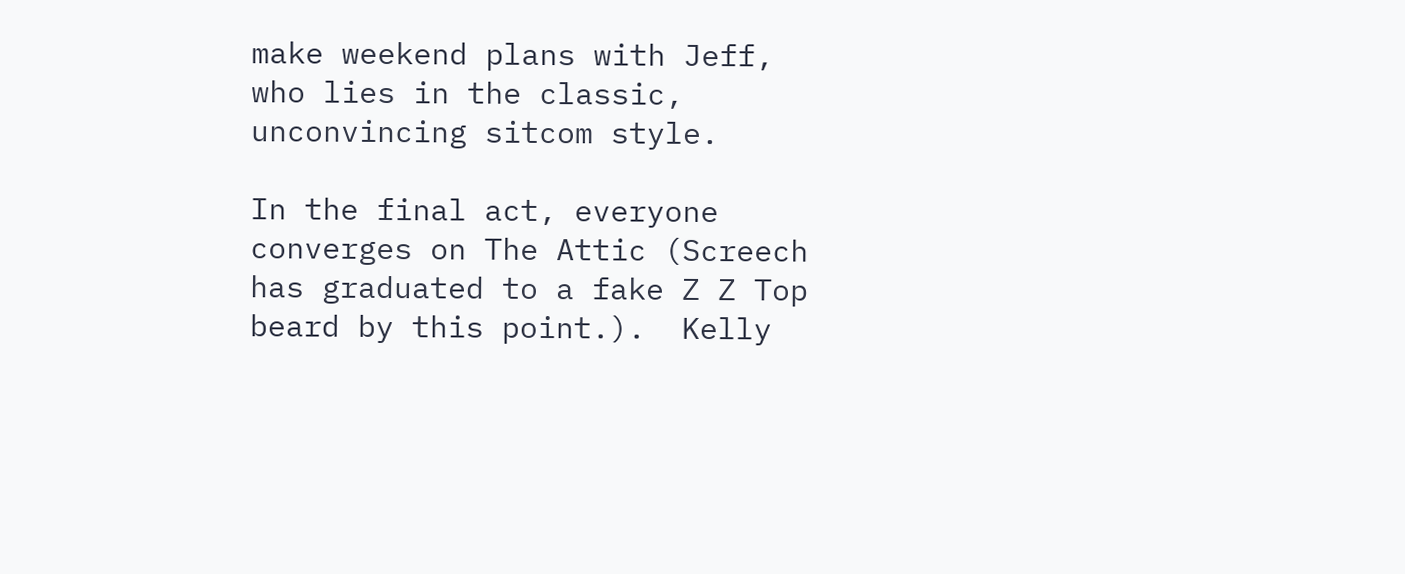make weekend plans with Jeff, who lies in the classic, unconvincing sitcom style.

In the final act, everyone converges on The Attic (Screech has graduated to a fake Z Z Top beard by this point.).  Kelly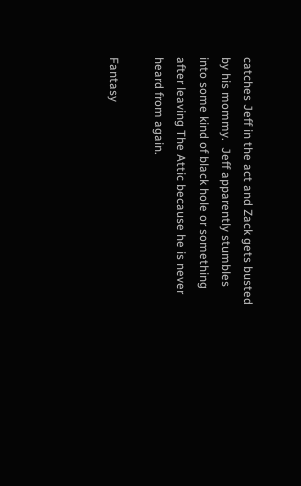catches Jeff in the act and Zack gets busted by his mommy.  Jeff apparently stumbles into some kind of black hole or something after leaving The Attic because he is never heard from again.

Fantasy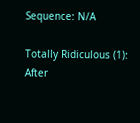Sequence: N/A

Totally Ridiculous (1): After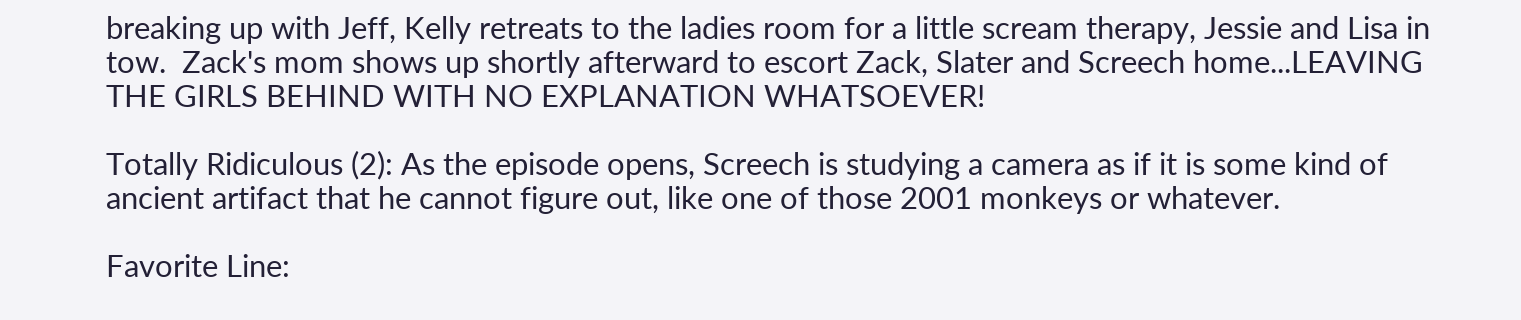breaking up with Jeff, Kelly retreats to the ladies room for a little scream therapy, Jessie and Lisa in tow.  Zack's mom shows up shortly afterward to escort Zack, Slater and Screech home...LEAVING THE GIRLS BEHIND WITH NO EXPLANATION WHATSOEVER!

Totally Ridiculous (2): As the episode opens, Screech is studying a camera as if it is some kind of ancient artifact that he cannot figure out, like one of those 2001 monkeys or whatever.

Favorite Line: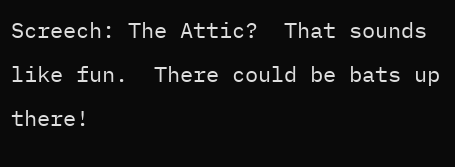Screech: The Attic?  That sounds like fun.  There could be bats up there!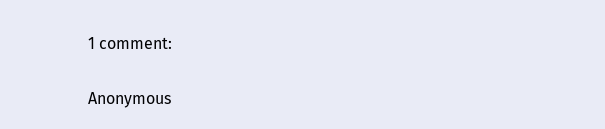1 comment:

Anonymous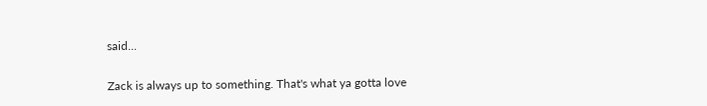said...

Zack is always up to something. That's what ya gotta love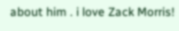about him . i love Zack Morris!